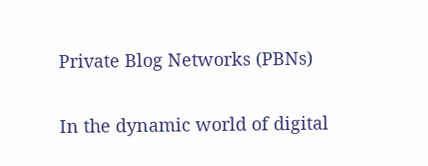Private Blog Networks (PBNs)

In the dynamic world of digital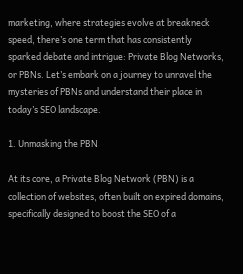marketing, where strategies evolve at breakneck speed, there’s one term that has consistently sparked debate and intrigue: Private Blog Networks, or PBNs. Let’s embark on a journey to unravel the mysteries of PBNs and understand their place in today’s SEO landscape.

1. Unmasking the PBN

At its core, a Private Blog Network (PBN) is a collection of websites, often built on expired domains, specifically designed to boost the SEO of a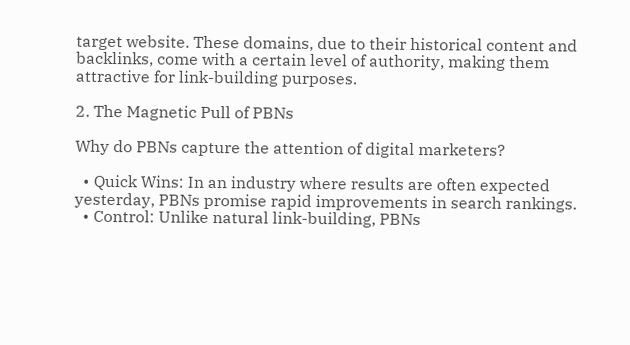target website. These domains, due to their historical content and backlinks, come with a certain level of authority, making them attractive for link-building purposes.

2. The Magnetic Pull of PBNs

Why do PBNs capture the attention of digital marketers?

  • Quick Wins: In an industry where results are often expected yesterday, PBNs promise rapid improvements in search rankings.
  • Control: Unlike natural link-building, PBNs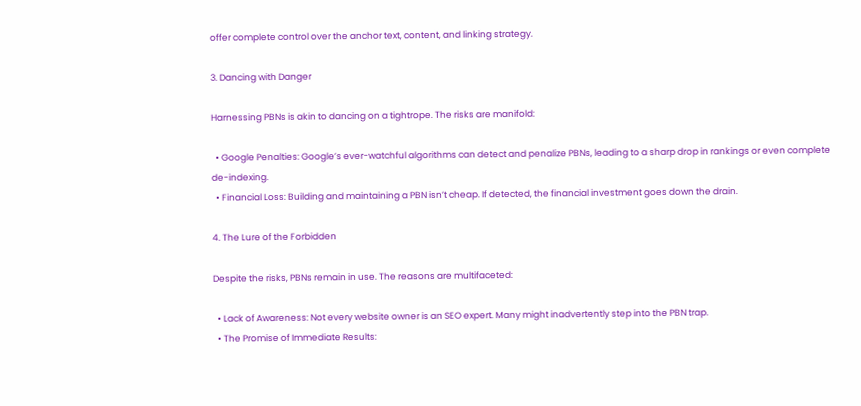offer complete control over the anchor text, content, and linking strategy.

3. Dancing with Danger

Harnessing PBNs is akin to dancing on a tightrope. The risks are manifold:

  • Google Penalties: Google’s ever-watchful algorithms can detect and penalize PBNs, leading to a sharp drop in rankings or even complete de-indexing.
  • Financial Loss: Building and maintaining a PBN isn’t cheap. If detected, the financial investment goes down the drain.

4. The Lure of the Forbidden

Despite the risks, PBNs remain in use. The reasons are multifaceted:

  • Lack of Awareness: Not every website owner is an SEO expert. Many might inadvertently step into the PBN trap.
  • The Promise of Immediate Results: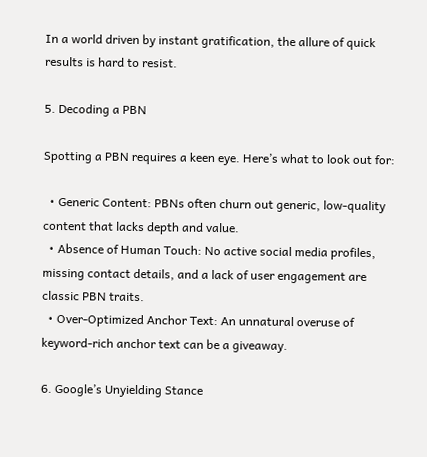In a world driven by instant gratification, the allure of quick results is hard to resist.

5. Decoding a PBN

Spotting a PBN requires a keen eye. Here’s what to look out for:

  • Generic Content: PBNs often churn out generic, low-quality content that lacks depth and value.
  • Absence of Human Touch: No active social media profiles, missing contact details, and a lack of user engagement are classic PBN traits.
  • Over-Optimized Anchor Text: An unnatural overuse of keyword-rich anchor text can be a giveaway.

6. Google’s Unyielding Stance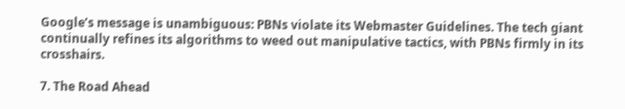Google’s message is unambiguous: PBNs violate its Webmaster Guidelines. The tech giant continually refines its algorithms to weed out manipulative tactics, with PBNs firmly in its crosshairs.

7. The Road Ahead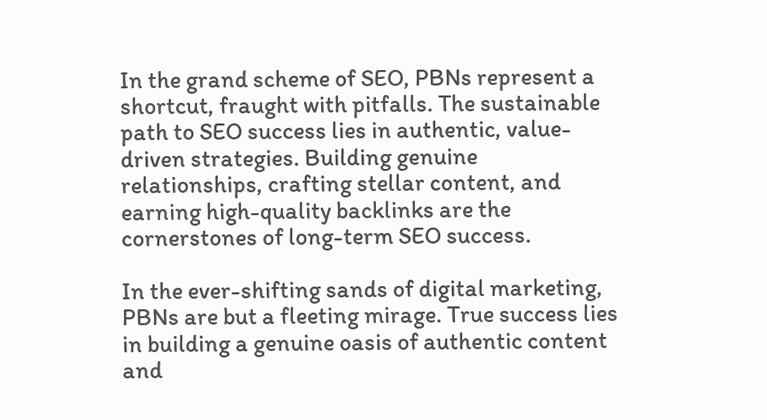In the grand scheme of SEO, PBNs represent a shortcut, fraught with pitfalls. The sustainable path to SEO success lies in authentic, value-driven strategies. Building genuine relationships, crafting stellar content, and earning high-quality backlinks are the cornerstones of long-term SEO success.

In the ever-shifting sands of digital marketing, PBNs are but a fleeting mirage. True success lies in building a genuine oasis of authentic content and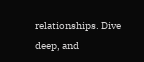relationships. Dive deep, and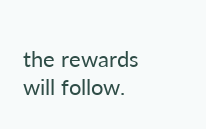the rewards will follow.